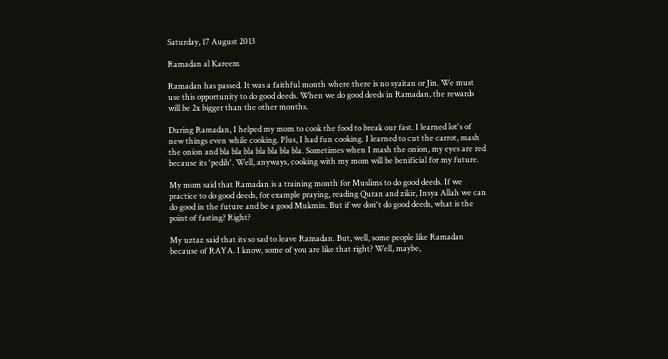Saturday, 17 August 2013

Ramadan al Kareem

Ramadan has passed. It was a faithful month where there is no syaitan or Jin. We must use this opportunity to do good deeds. When we do good deeds in Ramadan, the rewards will be 2x bigger than the other months.

During Ramadan, I helped my mom to cook the food to break our fast. I learned lot's of new things even while cooking. Plus, I had fun cooking. I learned to cut the carrot, mash the onion and bla bla bla bla bla bla bla. Sometimes when I mash the onion, my eyes are red because its 'pedih'. Well, anyways, cooking with my mom will be benificial for my future.

My mom said that Ramadan is a training month for Muslims to do good deeds. If we practice to do good deeds, for example praying, reading Quran and zikir, Insya Allah we can do good in the future and be a good Mukmin. But if we don't do good deeds, what is the point of fasting? Right?

My uztaz said that its so sad to leave Ramadan. But, well, some people like Ramadan because of RAYA. I know, some of you are like that right? Well, maybe,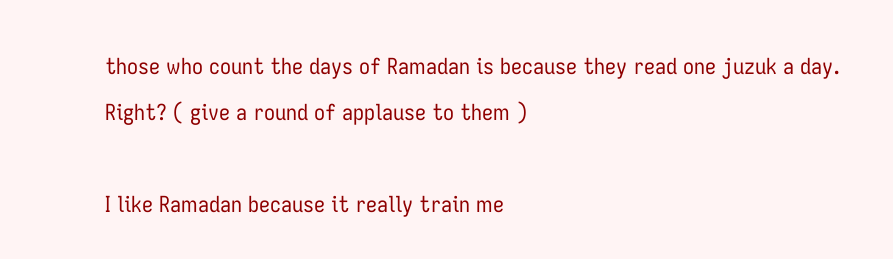those who count the days of Ramadan is because they read one juzuk a day. Right? ( give a round of applause to them )

I like Ramadan because it really train me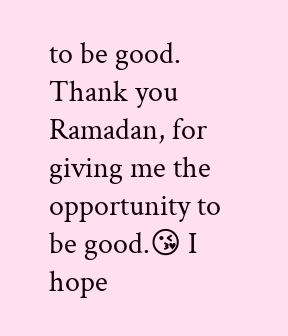to be good. Thank you Ramadan, for giving me the opportunity to be good.😘 I hope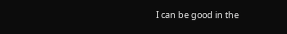I can be good in the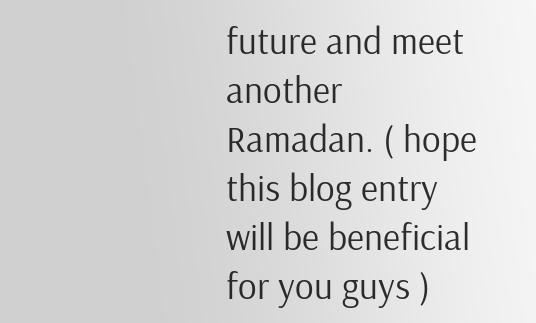future and meet another Ramadan. ( hope this blog entry will be beneficial for you guys )